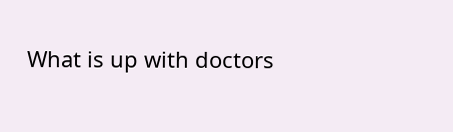What is up with doctors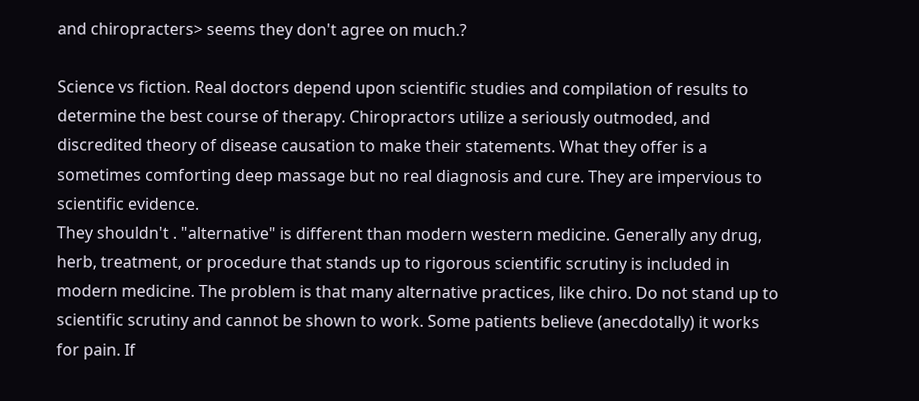and chiropracters> seems they don't agree on much.?

Science vs fiction. Real doctors depend upon scientific studies and compilation of results to determine the best course of therapy. Chiropractors utilize a seriously outmoded, and discredited theory of disease causation to make their statements. What they offer is a sometimes comforting deep massage but no real diagnosis and cure. They are impervious to scientific evidence.
They shouldn't . "alternative" is different than modern western medicine. Generally any drug, herb, treatment, or procedure that stands up to rigorous scientific scrutiny is included in modern medicine. The problem is that many alternative practices, like chiro. Do not stand up to scientific scrutiny and cannot be shown to work. Some patients believe (anecdotally) it works for pain. If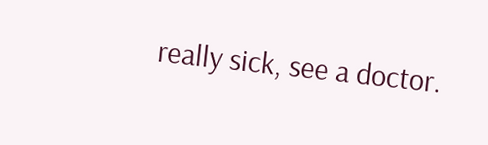really sick, see a doctor.